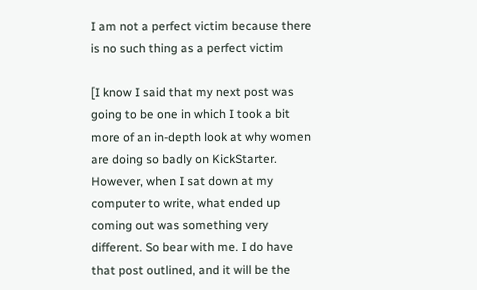I am not a perfect victim because there is no such thing as a perfect victim

[I know I said that my next post was going to be one in which I took a bit more of an in-depth look at why women are doing so badly on KickStarter. However, when I sat down at my computer to write, what ended up coming out was something very different. So bear with me. I do have that post outlined, and it will be the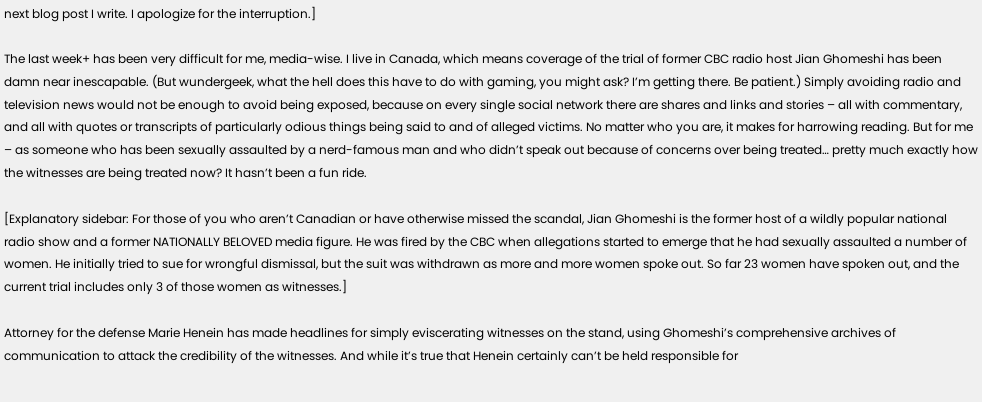next blog post I write. I apologize for the interruption.]

The last week+ has been very difficult for me, media-wise. I live in Canada, which means coverage of the trial of former CBC radio host Jian Ghomeshi has been damn near inescapable. (But wundergeek, what the hell does this have to do with gaming, you might ask? I’m getting there. Be patient.) Simply avoiding radio and television news would not be enough to avoid being exposed, because on every single social network there are shares and links and stories – all with commentary, and all with quotes or transcripts of particularly odious things being said to and of alleged victims. No matter who you are, it makes for harrowing reading. But for me – as someone who has been sexually assaulted by a nerd-famous man and who didn’t speak out because of concerns over being treated… pretty much exactly how the witnesses are being treated now? It hasn’t been a fun ride.

[Explanatory sidebar: For those of you who aren’t Canadian or have otherwise missed the scandal, Jian Ghomeshi is the former host of a wildly popular national radio show and a former NATIONALLY BELOVED media figure. He was fired by the CBC when allegations started to emerge that he had sexually assaulted a number of women. He initially tried to sue for wrongful dismissal, but the suit was withdrawn as more and more women spoke out. So far 23 women have spoken out, and the current trial includes only 3 of those women as witnesses.]

Attorney for the defense Marie Henein has made headlines for simply eviscerating witnesses on the stand, using Ghomeshi’s comprehensive archives of communication to attack the credibility of the witnesses. And while it’s true that Henein certainly can’t be held responsible for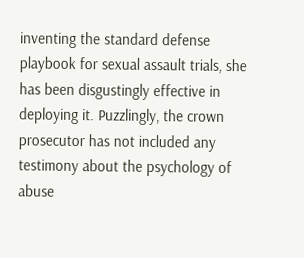inventing the standard defense playbook for sexual assault trials, she has been disgustingly effective in deploying it. Puzzlingly, the crown prosecutor has not included any testimony about the psychology of abuse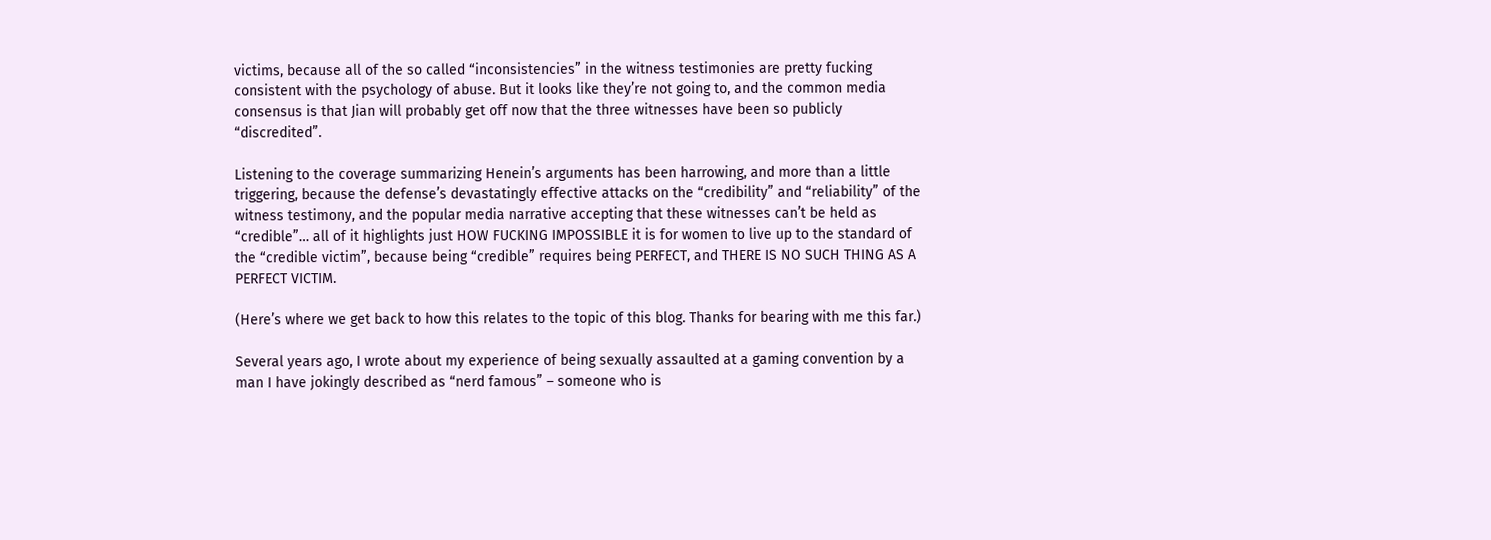victims, because all of the so called “inconsistencies” in the witness testimonies are pretty fucking consistent with the psychology of abuse. But it looks like they’re not going to, and the common media consensus is that Jian will probably get off now that the three witnesses have been so publicly “discredited”.

Listening to the coverage summarizing Henein’s arguments has been harrowing, and more than a little triggering, because the defense’s devastatingly effective attacks on the “credibility” and “reliability” of the witness testimony, and the popular media narrative accepting that these witnesses can’t be held as “credible”… all of it highlights just HOW FUCKING IMPOSSIBLE it is for women to live up to the standard of the “credible victim”, because being “credible” requires being PERFECT, and THERE IS NO SUCH THING AS A PERFECT VICTIM.

(Here’s where we get back to how this relates to the topic of this blog. Thanks for bearing with me this far.)

Several years ago, I wrote about my experience of being sexually assaulted at a gaming convention by a man I have jokingly described as “nerd famous” – someone who is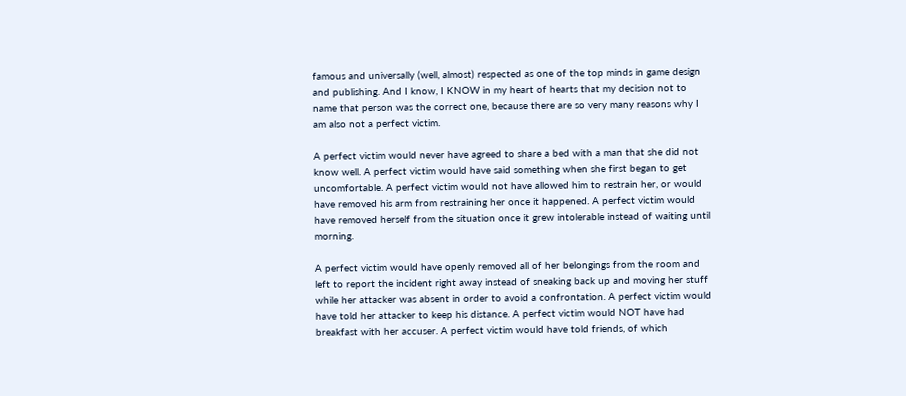famous and universally (well, almost) respected as one of the top minds in game design and publishing. And I know, I KNOW in my heart of hearts that my decision not to name that person was the correct one, because there are so very many reasons why I am also not a perfect victim.

A perfect victim would never have agreed to share a bed with a man that she did not know well. A perfect victim would have said something when she first began to get uncomfortable. A perfect victim would not have allowed him to restrain her, or would have removed his arm from restraining her once it happened. A perfect victim would have removed herself from the situation once it grew intolerable instead of waiting until morning.

A perfect victim would have openly removed all of her belongings from the room and left to report the incident right away instead of sneaking back up and moving her stuff while her attacker was absent in order to avoid a confrontation. A perfect victim would have told her attacker to keep his distance. A perfect victim would NOT have had breakfast with her accuser. A perfect victim would have told friends, of which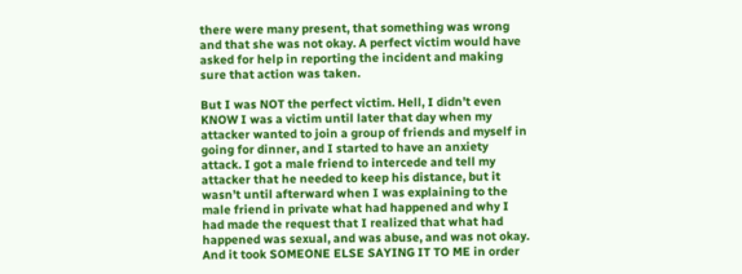there were many present, that something was wrong and that she was not okay. A perfect victim would have asked for help in reporting the incident and making sure that action was taken.

But I was NOT the perfect victim. Hell, I didn’t even KNOW I was a victim until later that day when my attacker wanted to join a group of friends and myself in going for dinner, and I started to have an anxiety attack. I got a male friend to intercede and tell my attacker that he needed to keep his distance, but it wasn’t until afterward when I was explaining to the male friend in private what had happened and why I had made the request that I realized that what had happened was sexual, and was abuse, and was not okay. And it took SOMEONE ELSE SAYING IT TO ME in order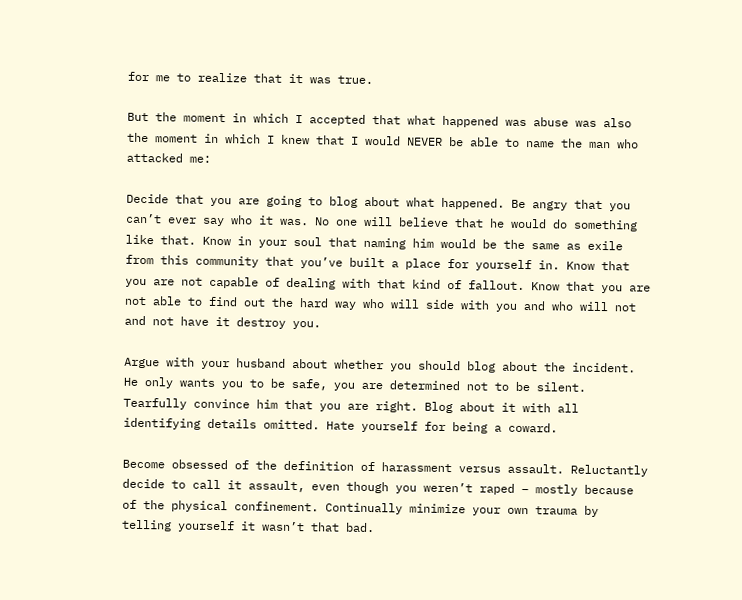for me to realize that it was true.

But the moment in which I accepted that what happened was abuse was also the moment in which I knew that I would NEVER be able to name the man who attacked me:

Decide that you are going to blog about what happened. Be angry that you can’t ever say who it was. No one will believe that he would do something like that. Know in your soul that naming him would be the same as exile from this community that you’ve built a place for yourself in. Know that you are not capable of dealing with that kind of fallout. Know that you are not able to find out the hard way who will side with you and who will not and not have it destroy you.

Argue with your husband about whether you should blog about the incident. He only wants you to be safe, you are determined not to be silent. Tearfully convince him that you are right. Blog about it with all identifying details omitted. Hate yourself for being a coward.

Become obsessed of the definition of harassment versus assault. Reluctantly decide to call it assault, even though you weren’t raped – mostly because of the physical confinement. Continually minimize your own trauma by telling yourself it wasn’t that bad.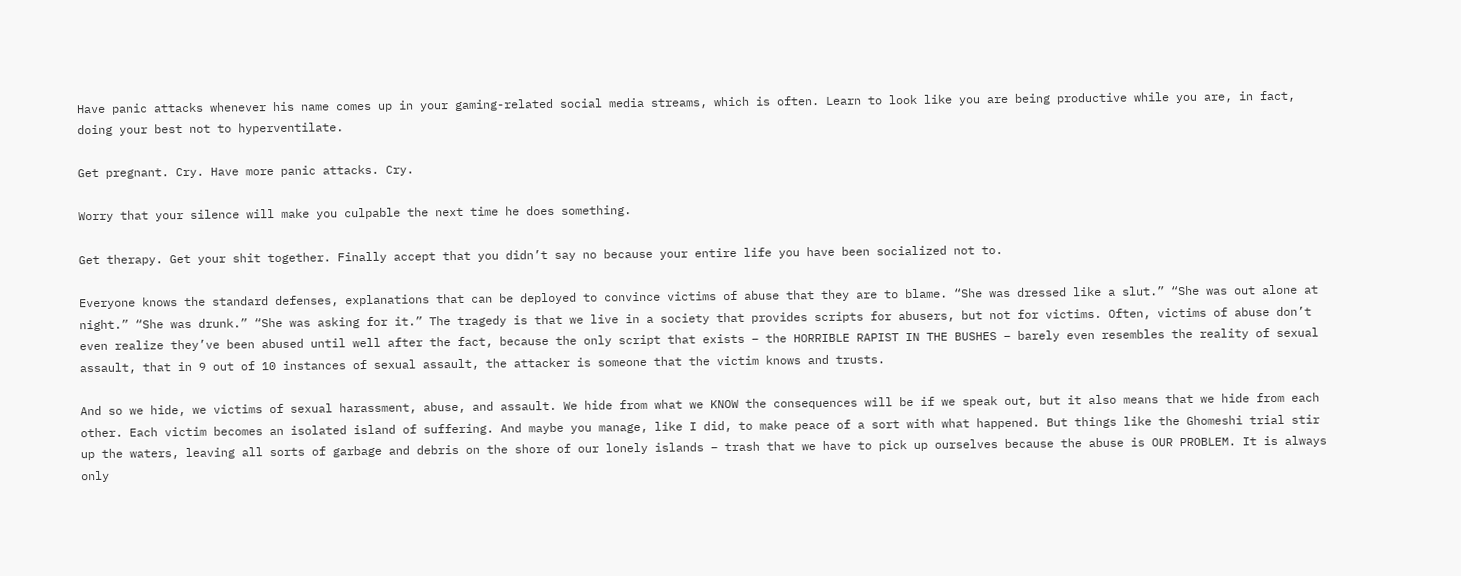Have panic attacks whenever his name comes up in your gaming-related social media streams, which is often. Learn to look like you are being productive while you are, in fact, doing your best not to hyperventilate.

Get pregnant. Cry. Have more panic attacks. Cry.

Worry that your silence will make you culpable the next time he does something.

Get therapy. Get your shit together. Finally accept that you didn’t say no because your entire life you have been socialized not to.

Everyone knows the standard defenses, explanations that can be deployed to convince victims of abuse that they are to blame. “She was dressed like a slut.” “She was out alone at night.” “She was drunk.” “She was asking for it.” The tragedy is that we live in a society that provides scripts for abusers, but not for victims. Often, victims of abuse don’t even realize they’ve been abused until well after the fact, because the only script that exists – the HORRIBLE RAPIST IN THE BUSHES – barely even resembles the reality of sexual assault, that in 9 out of 10 instances of sexual assault, the attacker is someone that the victim knows and trusts.

And so we hide, we victims of sexual harassment, abuse, and assault. We hide from what we KNOW the consequences will be if we speak out, but it also means that we hide from each other. Each victim becomes an isolated island of suffering. And maybe you manage, like I did, to make peace of a sort with what happened. But things like the Ghomeshi trial stir up the waters, leaving all sorts of garbage and debris on the shore of our lonely islands – trash that we have to pick up ourselves because the abuse is OUR PROBLEM. It is always only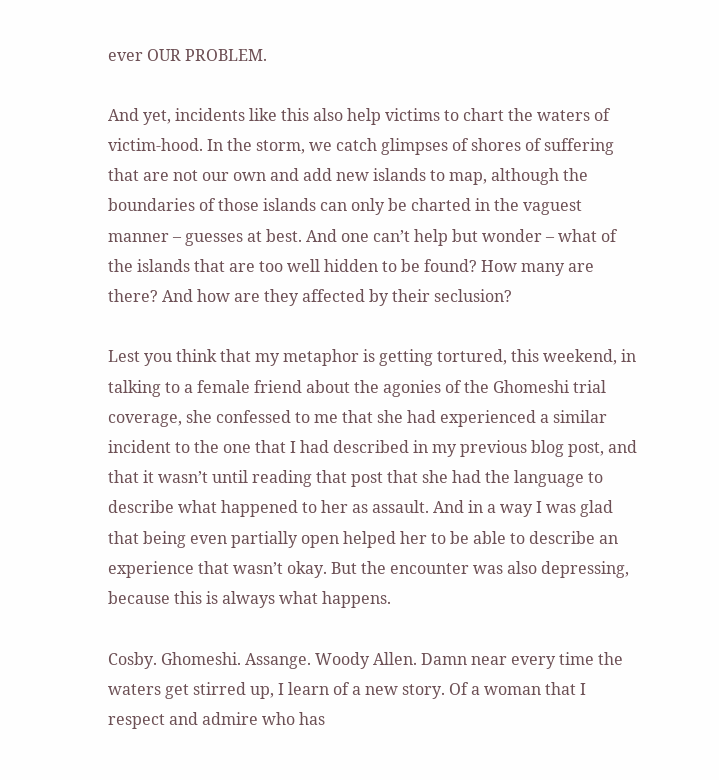ever OUR PROBLEM.

And yet, incidents like this also help victims to chart the waters of victim-hood. In the storm, we catch glimpses of shores of suffering that are not our own and add new islands to map, although the boundaries of those islands can only be charted in the vaguest manner – guesses at best. And one can’t help but wonder – what of the islands that are too well hidden to be found? How many are there? And how are they affected by their seclusion?

Lest you think that my metaphor is getting tortured, this weekend, in talking to a female friend about the agonies of the Ghomeshi trial coverage, she confessed to me that she had experienced a similar incident to the one that I had described in my previous blog post, and that it wasn’t until reading that post that she had the language to describe what happened to her as assault. And in a way I was glad that being even partially open helped her to be able to describe an experience that wasn’t okay. But the encounter was also depressing, because this is always what happens.

Cosby. Ghomeshi. Assange. Woody Allen. Damn near every time the waters get stirred up, I learn of a new story. Of a woman that I respect and admire who has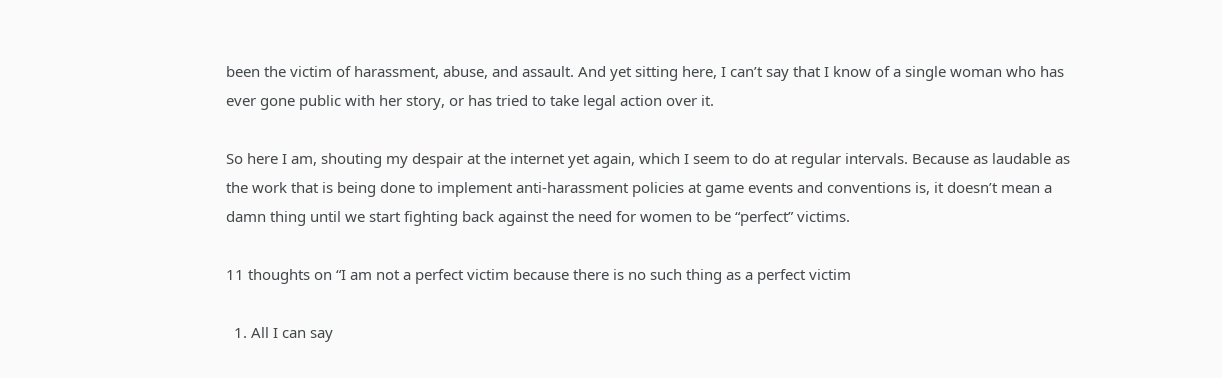been the victim of harassment, abuse, and assault. And yet sitting here, I can’t say that I know of a single woman who has ever gone public with her story, or has tried to take legal action over it.

So here I am, shouting my despair at the internet yet again, which I seem to do at regular intervals. Because as laudable as the work that is being done to implement anti-harassment policies at game events and conventions is, it doesn’t mean a damn thing until we start fighting back against the need for women to be “perfect” victims.

11 thoughts on “I am not a perfect victim because there is no such thing as a perfect victim

  1. All I can say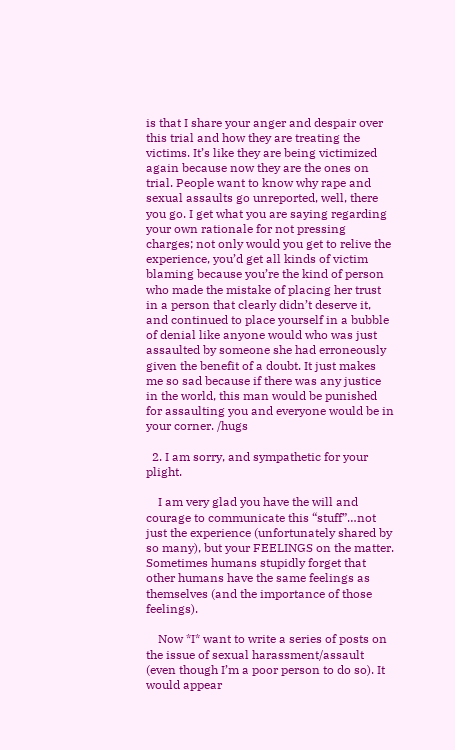is that I share your anger and despair over this trial and how they are treating the victims. It’s like they are being victimized again because now they are the ones on trial. People want to know why rape and sexual assaults go unreported, well, there you go. I get what you are saying regarding your own rationale for not pressing charges; not only would you get to relive the experience, you’d get all kinds of victim blaming because you’re the kind of person who made the mistake of placing her trust in a person that clearly didn’t deserve it, and continued to place yourself in a bubble of denial like anyone would who was just assaulted by someone she had erroneously given the benefit of a doubt. It just makes me so sad because if there was any justice in the world, this man would be punished for assaulting you and everyone would be in your corner. /hugs

  2. I am sorry, and sympathetic for your plight.

    I am very glad you have the will and courage to communicate this “stuff”…not just the experience (unfortunately shared by so many), but your FEELINGS on the matter. Sometimes humans stupidly forget that other humans have the same feelings as themselves (and the importance of those feelings).

    Now *I* want to write a series of posts on the issue of sexual harassment/assault (even though I’m a poor person to do so). It would appear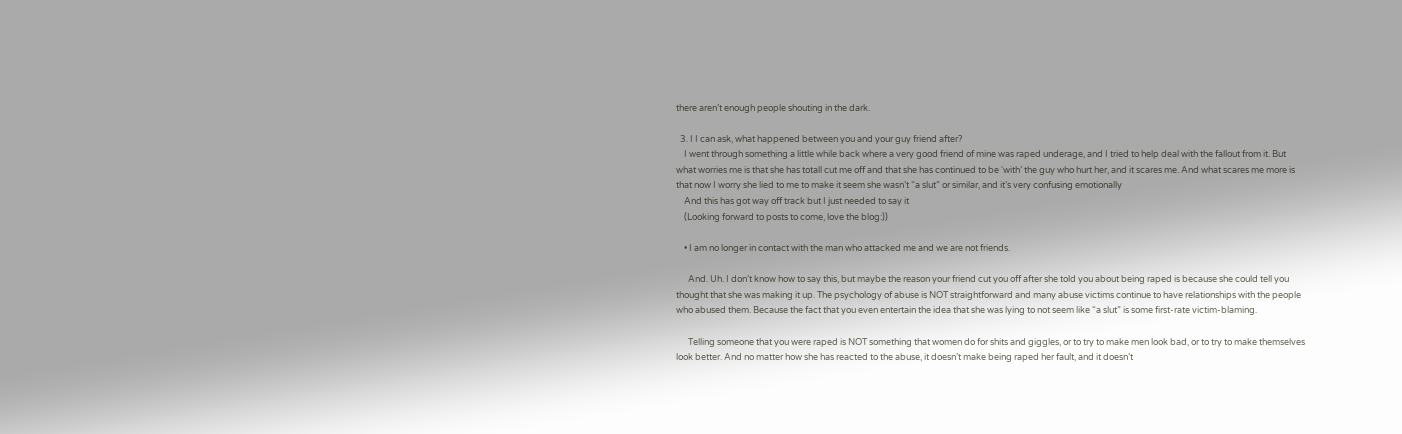there aren’t enough people shouting in the dark.

  3. I I can ask, what happened between you and your guy friend after?
    I went through something a little while back where a very good friend of mine was raped underage, and I tried to help deal with the fallout from it. But what worries me is that she has totall cut me off and that she has continued to be ‘with’ the guy who hurt her, and it scares me. And what scares me more is that now I worry she lied to me to make it seem she wasn’t “a slut” or similar, and it’s very confusing emotionally
    And this has got way off track but I just needed to say it
    (Looking forward to posts to come, love the blog:))

    • I am no longer in contact with the man who attacked me and we are not friends.

      And. Uh. I don’t know how to say this, but maybe the reason your friend cut you off after she told you about being raped is because she could tell you thought that she was making it up. The psychology of abuse is NOT straightforward and many abuse victims continue to have relationships with the people who abused them. Because the fact that you even entertain the idea that she was lying to not seem like “a slut” is some first-rate victim-blaming.

      Telling someone that you were raped is NOT something that women do for shits and giggles, or to try to make men look bad, or to try to make themselves look better. And no matter how she has reacted to the abuse, it doesn’t make being raped her fault, and it doesn’t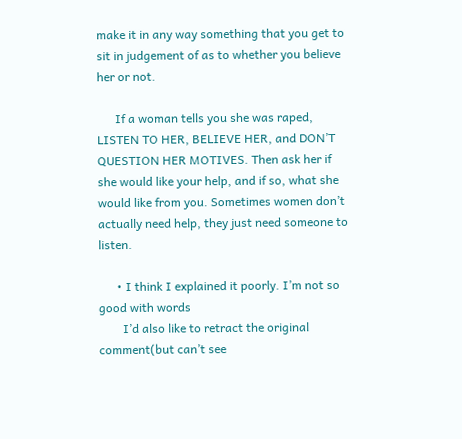make it in any way something that you get to sit in judgement of as to whether you believe her or not.

      If a woman tells you she was raped, LISTEN TO HER, BELIEVE HER, and DON’T QUESTION HER MOTIVES. Then ask her if she would like your help, and if so, what she would like from you. Sometimes women don’t actually need help, they just need someone to listen.

      • I think I explained it poorly. I’m not so good with words
        I’d also like to retract the original comment(but can’t see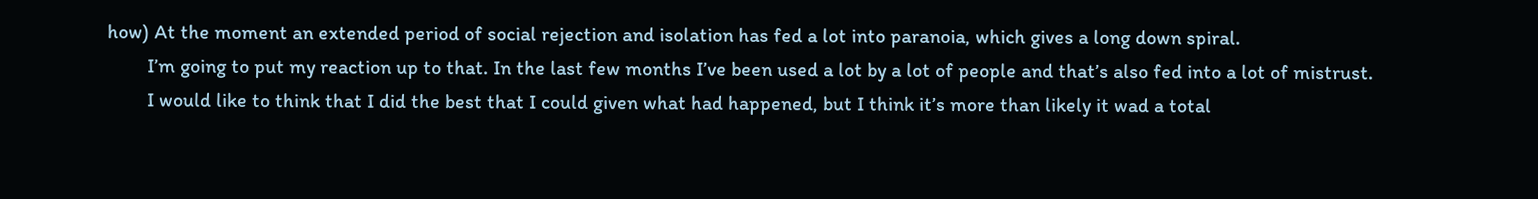how) At the moment an extended period of social rejection and isolation has fed a lot into paranoia, which gives a long down spiral.
        I’m going to put my reaction up to that. In the last few months I’ve been used a lot by a lot of people and that’s also fed into a lot of mistrust.
        I would like to think that I did the best that I could given what had happened, but I think it’s more than likely it wad a total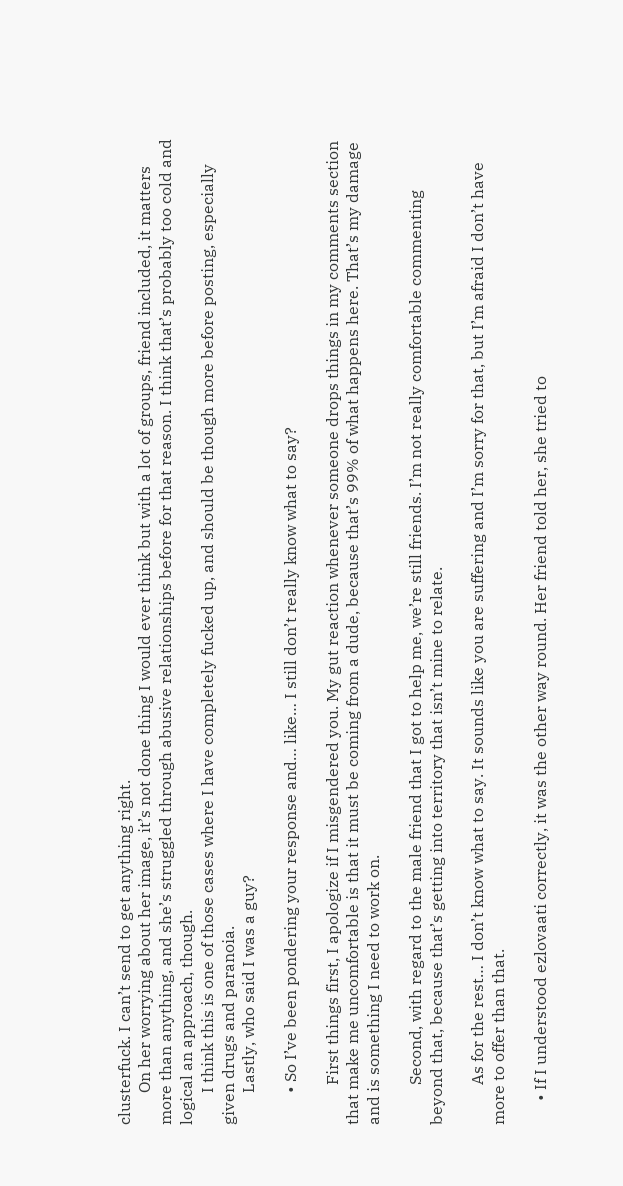clusterfuck. I can’t send to get anything right.
        On her worrying about her image, it’s not done thing I would ever think but with a lot of groups, friend included, it matters more than anything, and she’s struggled through abusive relationships before for that reason. I think that’s probably too cold and logical an approach, though.
        I think this is one of those cases where I have completely fucked up, and should be though more before posting, especially given drugs and paranoia.
        Lastly, who said I was a guy?

        • So I’ve been pondering your response and… like… I still don’t really know what to say?

          First things first, I apologize if I misgendered you. My gut reaction whenever someone drops things in my comments section that make me uncomfortable is that it must be coming from a dude, because that’s 99% of what happens here. That’s my damage and is something I need to work on.

          Second, with regard to the male friend that I got to help me, we’re still friends. I’m not really comfortable commenting beyond that, because that’s getting into territory that isn’t mine to relate.

          As for the rest… I don’t know what to say. It sounds like you are suffering and I’m sorry for that, but I’m afraid I don’t have more to offer than that.

      • If I understood ezlovaati correctly, it was the other way round. Her friend told her, she tried to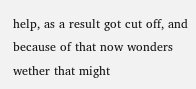help, as a result got cut off, and because of that now wonders wether that might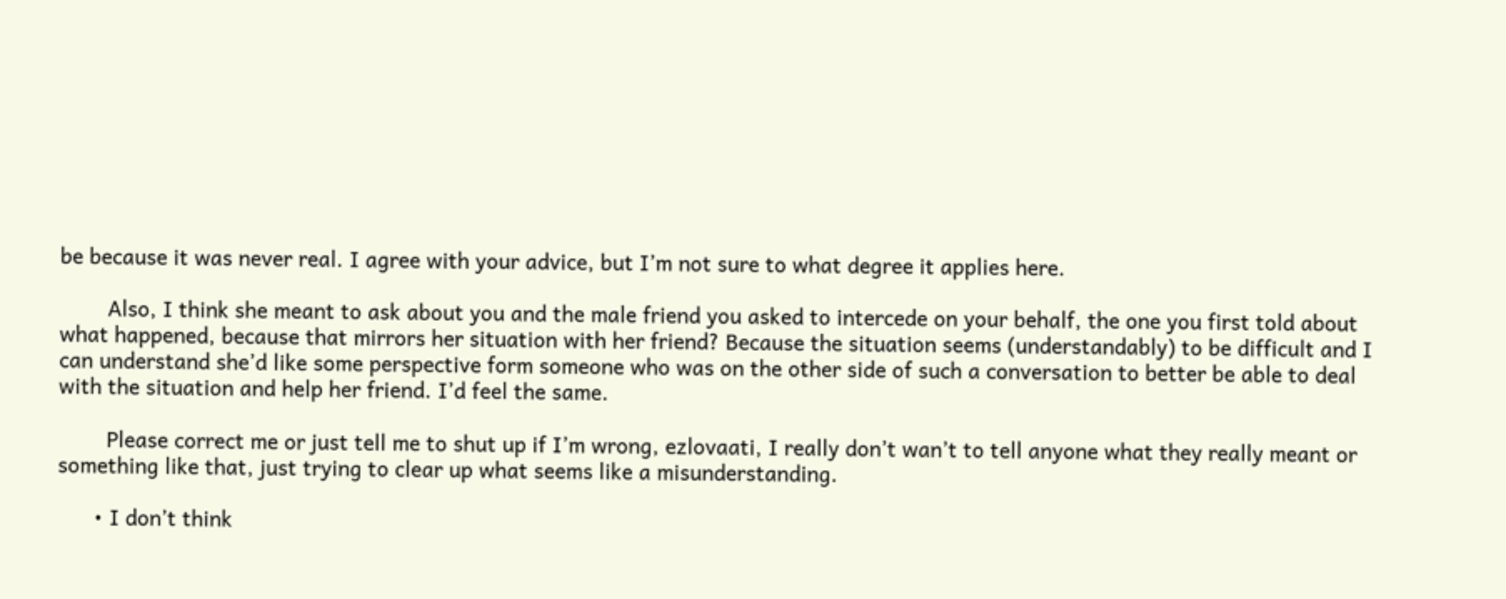be because it was never real. I agree with your advice, but I’m not sure to what degree it applies here.

        Also, I think she meant to ask about you and the male friend you asked to intercede on your behalf, the one you first told about what happened, because that mirrors her situation with her friend? Because the situation seems (understandably) to be difficult and I can understand she’d like some perspective form someone who was on the other side of such a conversation to better be able to deal with the situation and help her friend. I’d feel the same.

        Please correct me or just tell me to shut up if I’m wrong, ezlovaati, I really don’t wan’t to tell anyone what they really meant or something like that, just trying to clear up what seems like a misunderstanding.

      • I don’t think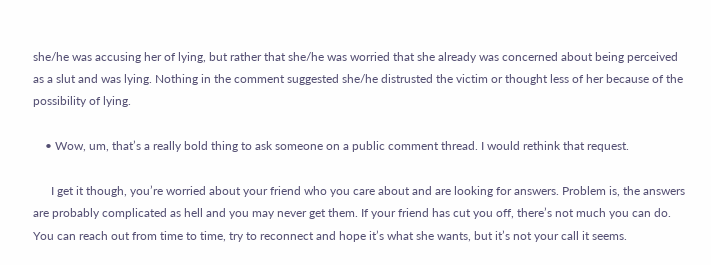she/he was accusing her of lying, but rather that she/he was worried that she already was concerned about being perceived as a slut and was lying. Nothing in the comment suggested she/he distrusted the victim or thought less of her because of the possibility of lying.

    • Wow, um, that’s a really bold thing to ask someone on a public comment thread. I would rethink that request.

      I get it though, you’re worried about your friend who you care about and are looking for answers. Problem is, the answers are probably complicated as hell and you may never get them. If your friend has cut you off, there’s not much you can do. You can reach out from time to time, try to reconnect and hope it’s what she wants, but it’s not your call it seems.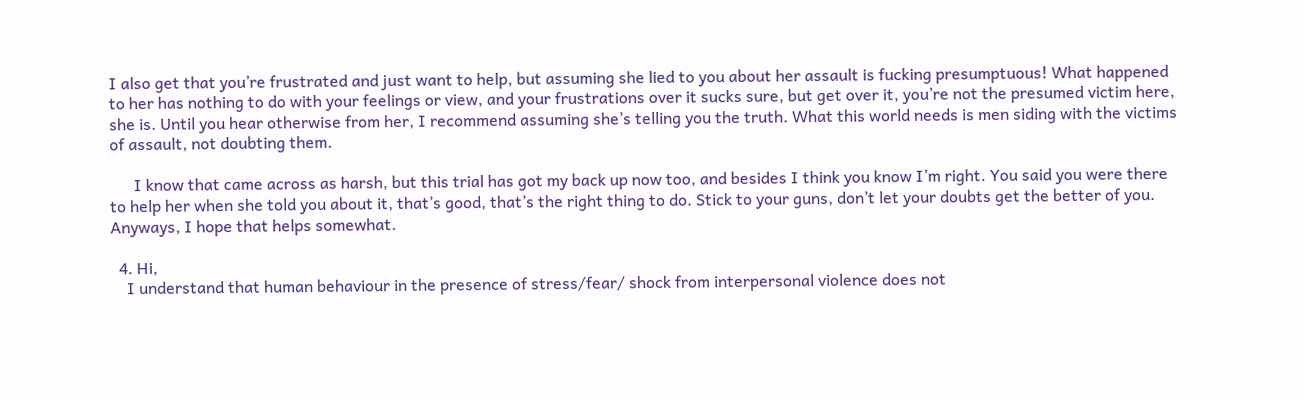I also get that you’re frustrated and just want to help, but assuming she lied to you about her assault is fucking presumptuous! What happened to her has nothing to do with your feelings or view, and your frustrations over it sucks sure, but get over it, you’re not the presumed victim here, she is. Until you hear otherwise from her, I recommend assuming she’s telling you the truth. What this world needs is men siding with the victims of assault, not doubting them.

      I know that came across as harsh, but this trial has got my back up now too, and besides I think you know I’m right. You said you were there to help her when she told you about it, that’s good, that’s the right thing to do. Stick to your guns, don’t let your doubts get the better of you. Anyways, I hope that helps somewhat.

  4. Hi,
    I understand that human behaviour in the presence of stress/fear/ shock from interpersonal violence does not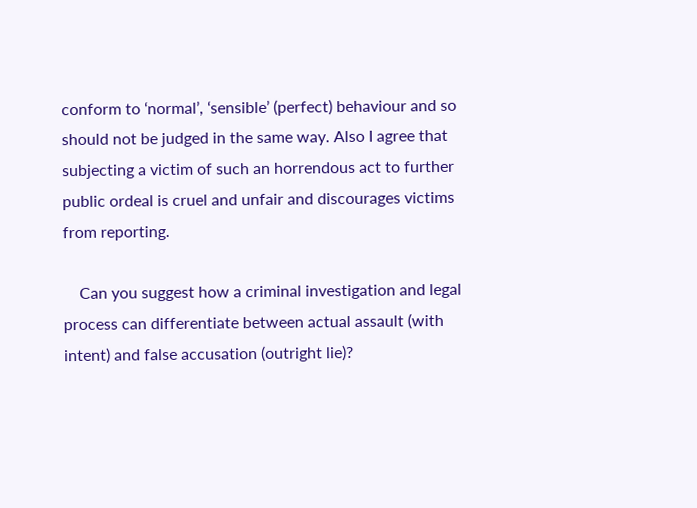conform to ‘normal’, ‘sensible’ (perfect) behaviour and so should not be judged in the same way. Also I agree that subjecting a victim of such an horrendous act to further public ordeal is cruel and unfair and discourages victims from reporting.

    Can you suggest how a criminal investigation and legal process can differentiate between actual assault (with intent) and false accusation (outright lie)?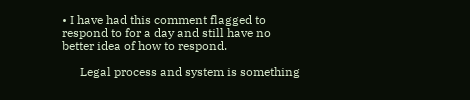• I have had this comment flagged to respond to for a day and still have no better idea of how to respond.

      Legal process and system is something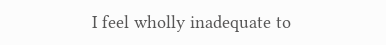I feel wholly inadequate to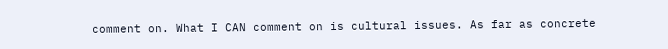comment on. What I CAN comment on is cultural issues. As far as concrete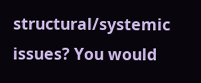structural/systemic issues? You would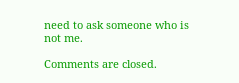need to ask someone who is not me.

Comments are closed.